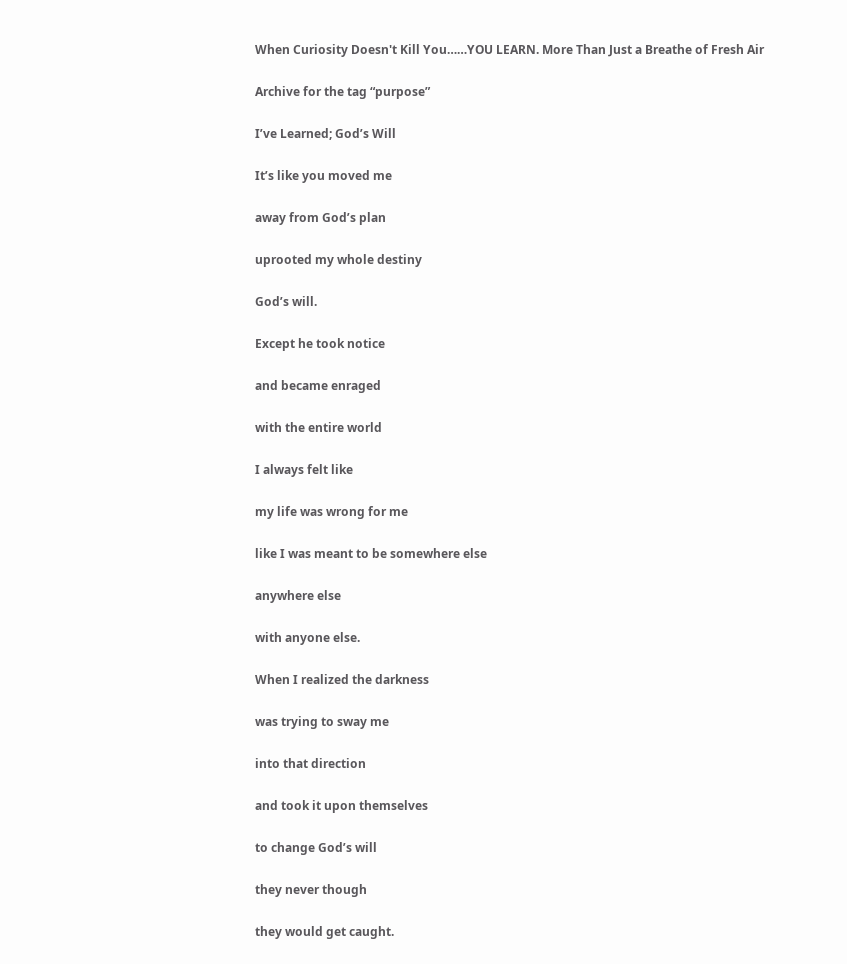When Curiosity Doesn't Kill You……YOU LEARN. More Than Just a Breathe of Fresh Air

Archive for the tag “purpose”

I’ve Learned; God’s Will

It’s like you moved me

away from God’s plan

uprooted my whole destiny

God’s will.

Except he took notice

and became enraged

with the entire world

I always felt like

my life was wrong for me

like I was meant to be somewhere else

anywhere else

with anyone else.

When I realized the darkness

was trying to sway me

into that direction

and took it upon themselves

to change God’s will

they never though

they would get caught.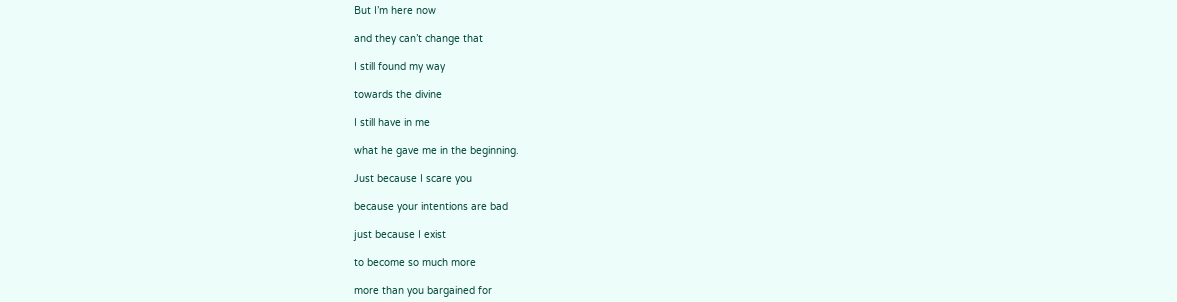But I’m here now

and they can’t change that

I still found my way

towards the divine

I still have in me

what he gave me in the beginning.

Just because I scare you

because your intentions are bad

just because I exist

to become so much more

more than you bargained for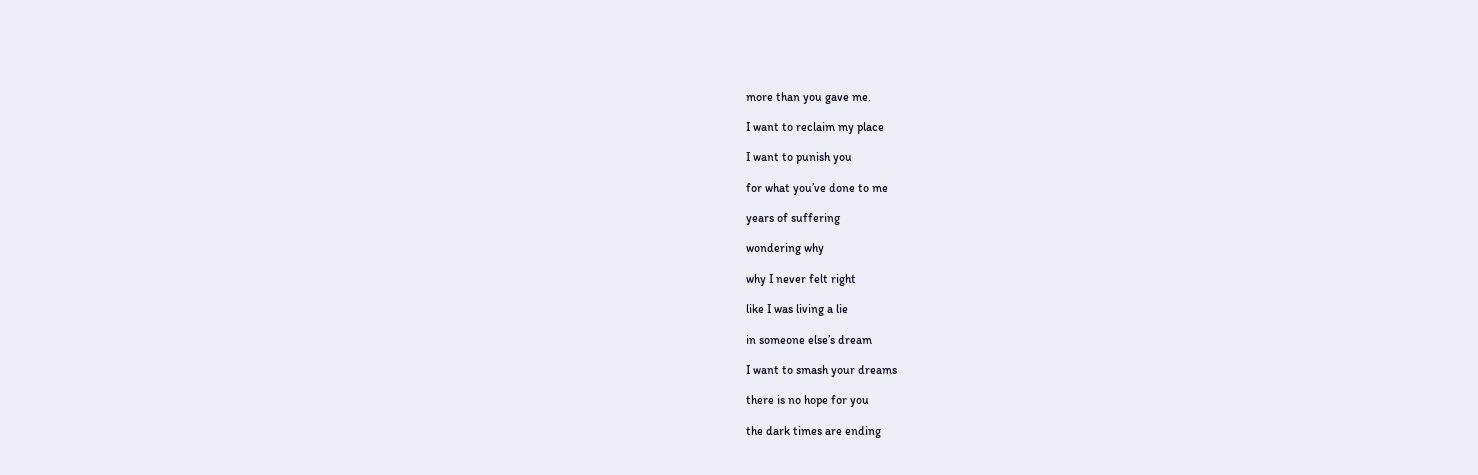more than you gave me.

I want to reclaim my place

I want to punish you

for what you’ve done to me

years of suffering

wondering why

why I never felt right

like I was living a lie

in someone else’s dream

I want to smash your dreams

there is no hope for you

the dark times are ending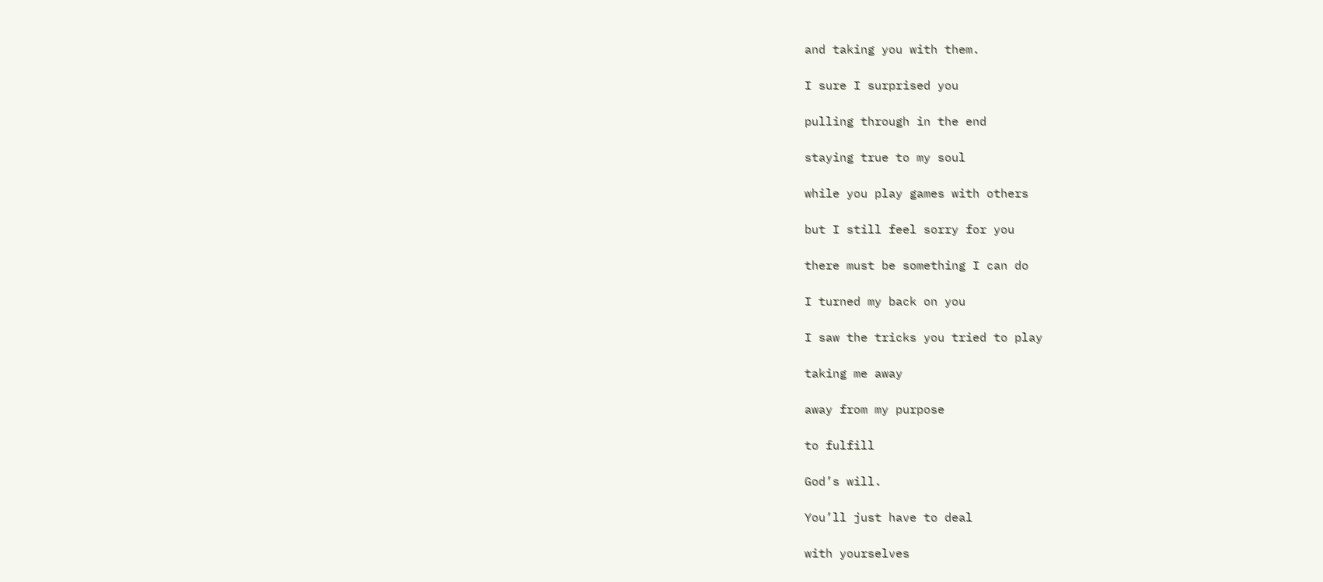and taking you with them.

I sure I surprised you

pulling through in the end

staying true to my soul

while you play games with others

but I still feel sorry for you

there must be something I can do

I turned my back on you

I saw the tricks you tried to play

taking me away

away from my purpose

to fulfill

God’s will.

You’ll just have to deal

with yourselves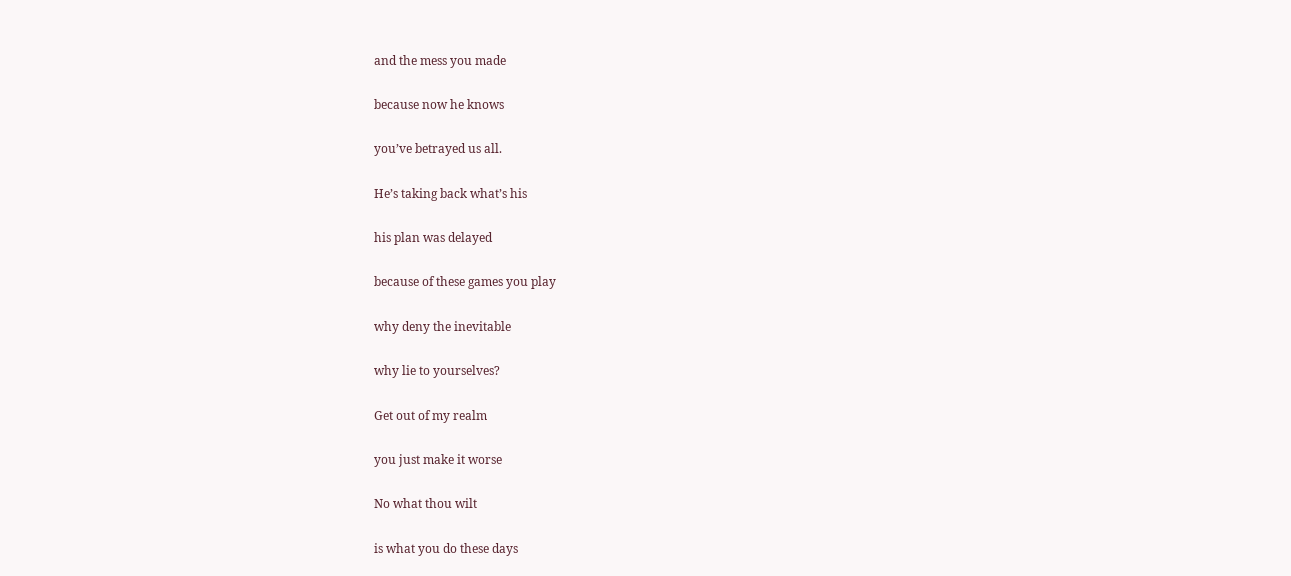and the mess you made

because now he knows

you’ve betrayed us all.

He’s taking back what’s his

his plan was delayed

because of these games you play

why deny the inevitable

why lie to yourselves?

Get out of my realm

you just make it worse

No what thou wilt

is what you do these days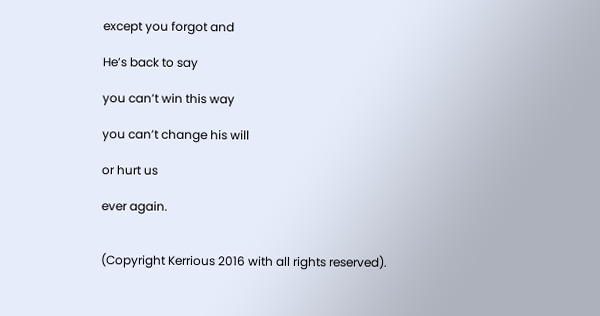except you forgot and

He’s back to say

you can’t win this way

you can’t change his will

or hurt us

ever again.


(Copyright Kerrious 2016 with all rights reserved).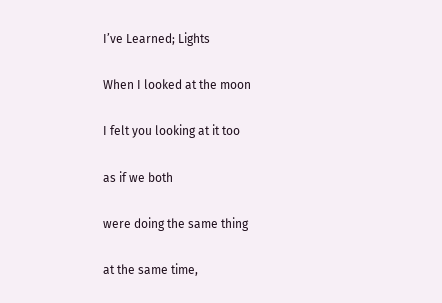I’ve Learned; Lights

When I looked at the moon

I felt you looking at it too

as if we both

were doing the same thing

at the same time,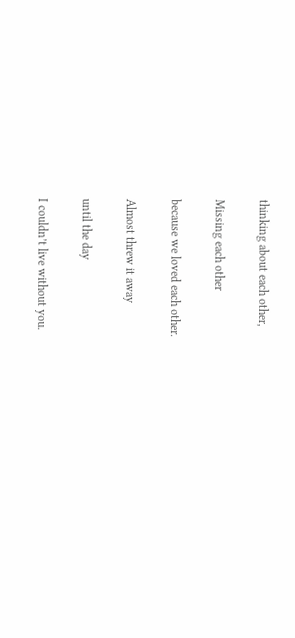thinking about each other,

Missing each other

because we loved each other.

Almost threw it away

until the day

I couldn’t live without you.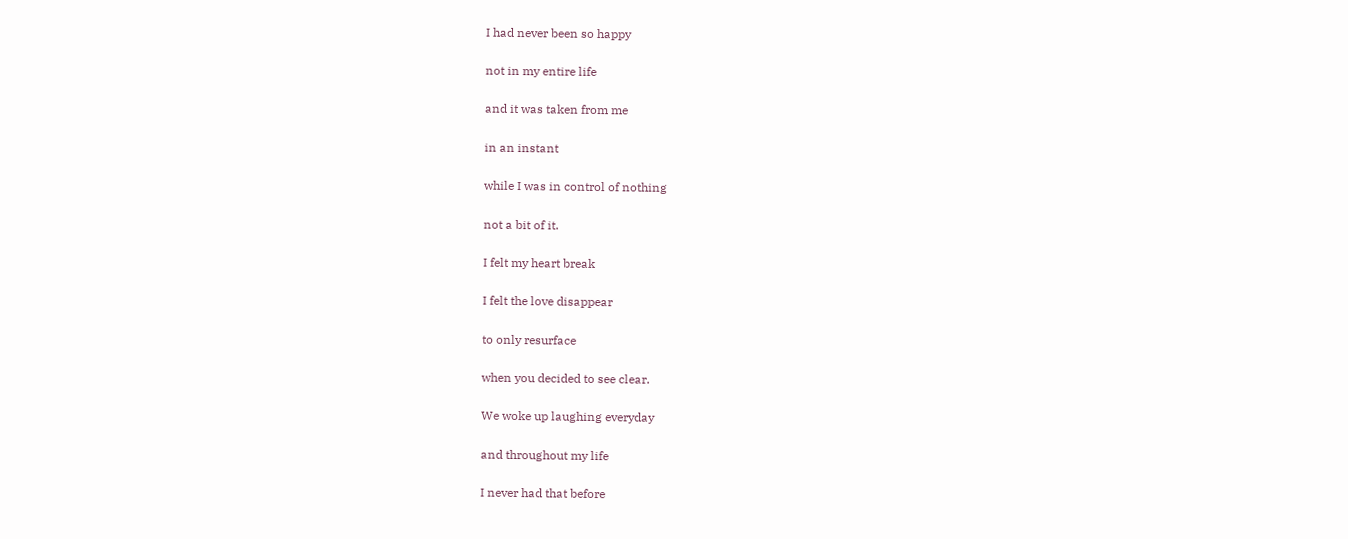I had never been so happy

not in my entire life

and it was taken from me

in an instant

while I was in control of nothing

not a bit of it.

I felt my heart break

I felt the love disappear

to only resurface

when you decided to see clear.

We woke up laughing everyday

and throughout my life

I never had that before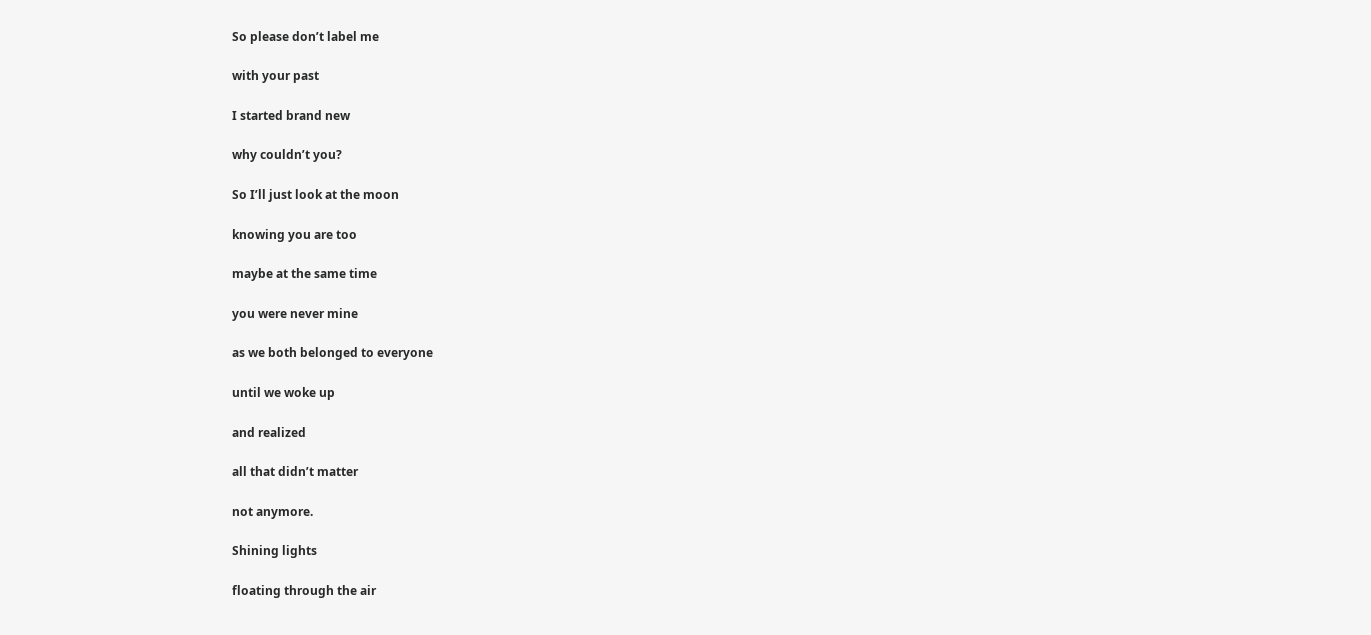So please don’t label me

with your past

I started brand new

why couldn’t you?

So I’ll just look at the moon

knowing you are too

maybe at the same time

you were never mine

as we both belonged to everyone

until we woke up

and realized

all that didn’t matter

not anymore.

Shining lights

floating through the air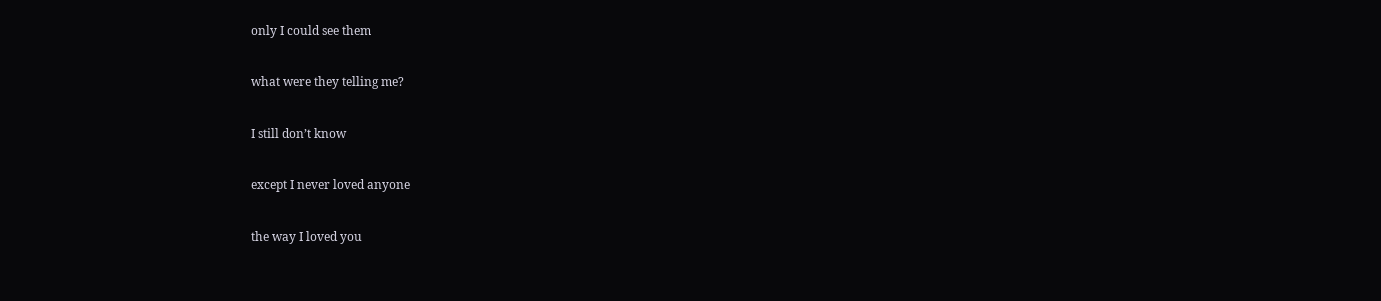only I could see them

what were they telling me?

I still don’t know

except I never loved anyone

the way I loved you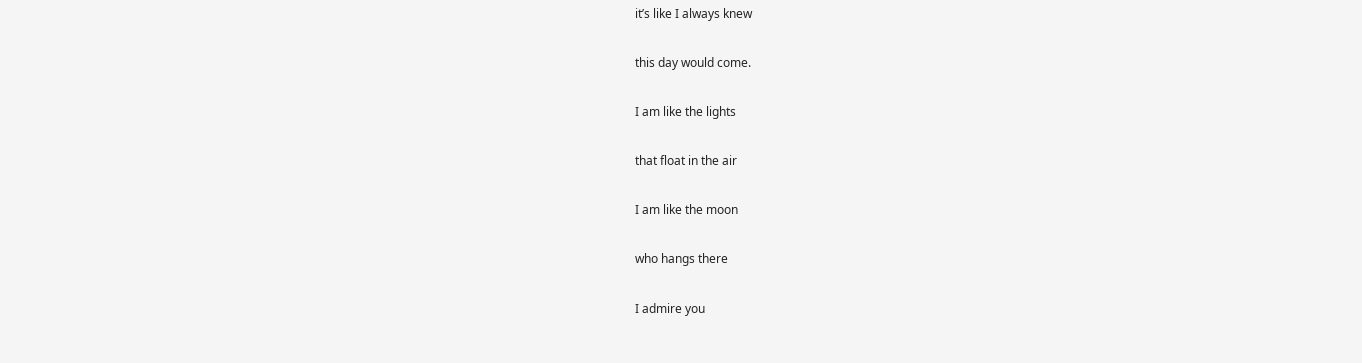it’s like I always knew

this day would come.

I am like the lights

that float in the air

I am like the moon

who hangs there

I admire you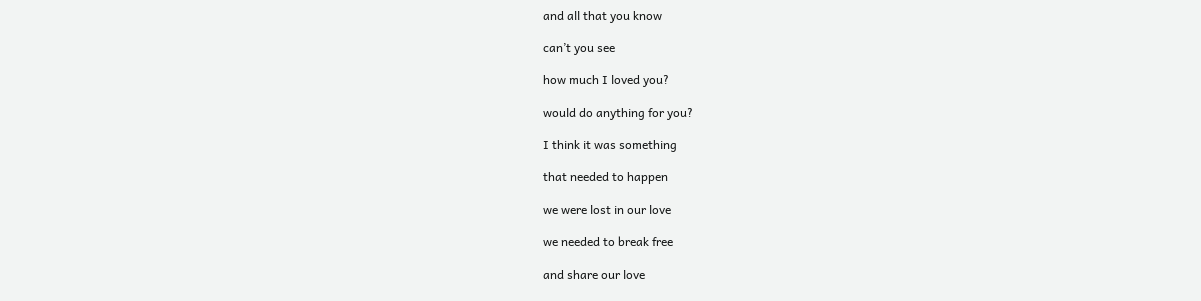and all that you know

can’t you see

how much I loved you?

would do anything for you?

I think it was something

that needed to happen

we were lost in our love

we needed to break free

and share our love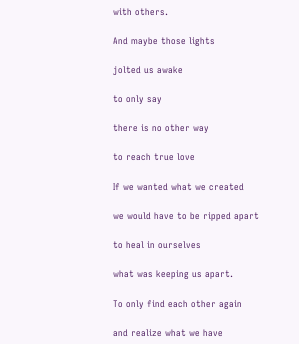with others.

And maybe those lights

jolted us awake

to only say

there is no other way

to reach true love

If we wanted what we created

we would have to be ripped apart

to heal in ourselves

what was keeping us apart.

To only find each other again

and realize what we have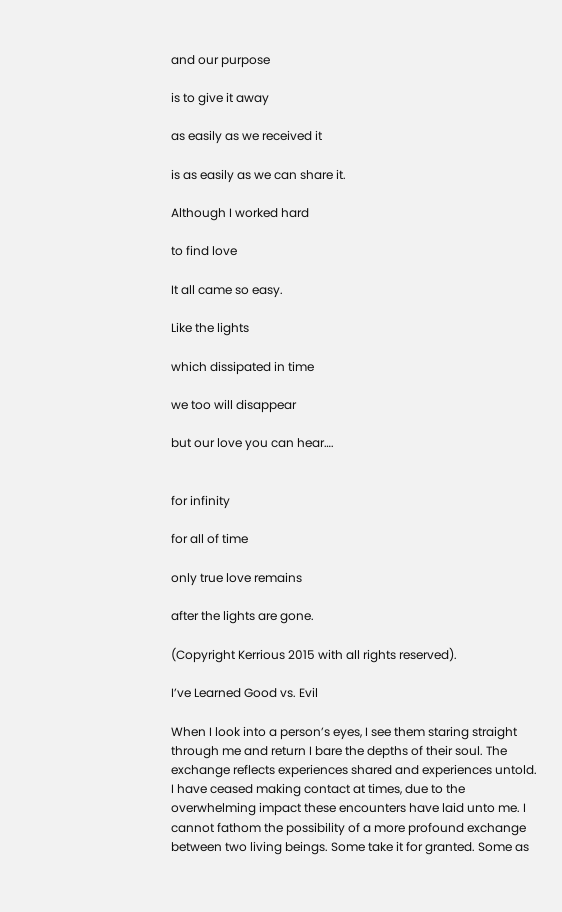and our purpose

is to give it away

as easily as we received it

is as easily as we can share it.

Although I worked hard

to find love

It all came so easy.

Like the lights

which dissipated in time

we too will disappear

but our love you can hear….


for infinity

for all of time

only true love remains

after the lights are gone.

(Copyright Kerrious 2015 with all rights reserved).

I’ve Learned Good vs. Evil

When I look into a person’s eyes, I see them staring straight through me and return I bare the depths of their soul. The exchange reflects experiences shared and experiences untold. I have ceased making contact at times, due to the overwhelming impact these encounters have laid unto me. I cannot fathom the possibility of a more profound exchange between two living beings. Some take it for granted. Some as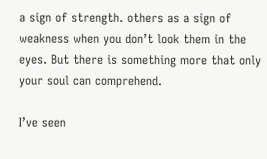a sign of strength. others as a sign of weakness when you don’t look them in the eyes. But there is something more that only your soul can comprehend.

I’ve seen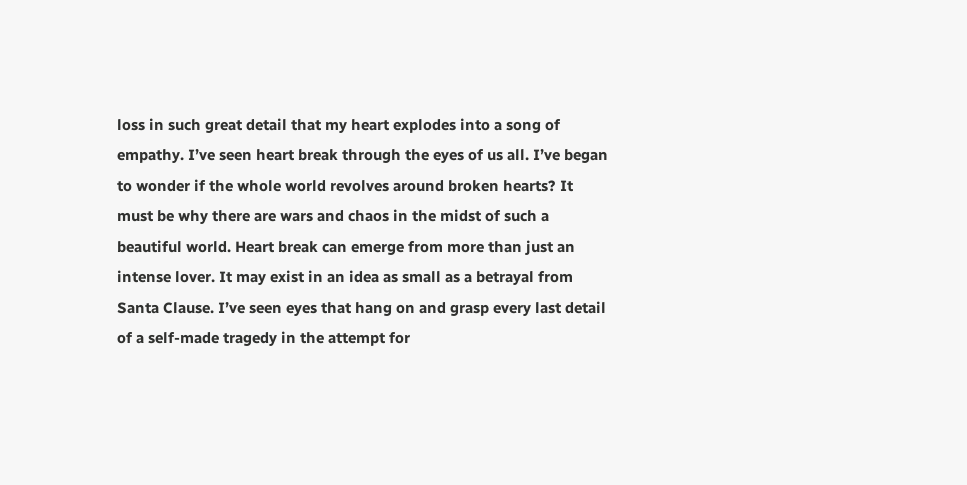loss in such great detail that my heart explodes into a song of empathy. I’ve seen heart break through the eyes of us all. I’ve began to wonder if the whole world revolves around broken hearts? It must be why there are wars and chaos in the midst of such a beautiful world. Heart break can emerge from more than just an intense lover. It may exist in an idea as small as a betrayal from Santa Clause. I’ve seen eyes that hang on and grasp every last detail of a self-made tragedy in the attempt for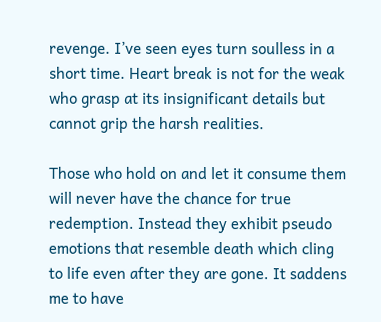revenge. I’ve seen eyes turn soulless in a short time. Heart break is not for the weak who grasp at its insignificant details but cannot grip the harsh realities.

Those who hold on and let it consume them will never have the chance for true redemption. Instead they exhibit pseudo emotions that resemble death which cling to life even after they are gone. It saddens me to have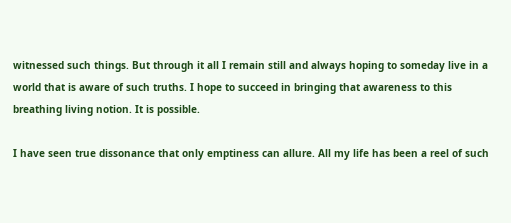witnessed such things. But through it all I remain still and always hoping to someday live in a world that is aware of such truths. I hope to succeed in bringing that awareness to this breathing living notion. It is possible.

I have seen true dissonance that only emptiness can allure. All my life has been a reel of such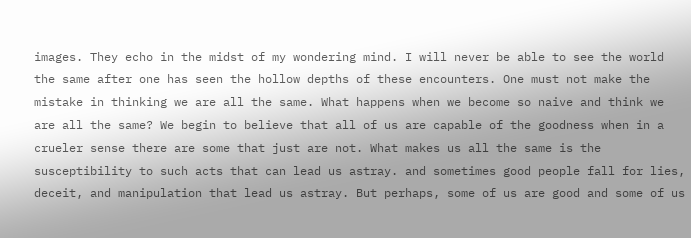images. They echo in the midst of my wondering mind. I will never be able to see the world the same after one has seen the hollow depths of these encounters. One must not make the mistake in thinking we are all the same. What happens when we become so naive and think we are all the same? We begin to believe that all of us are capable of the goodness when in a crueler sense there are some that just are not. What makes us all the same is the susceptibility to such acts that can lead us astray. and sometimes good people fall for lies, deceit, and manipulation that lead us astray. But perhaps, some of us are good and some of us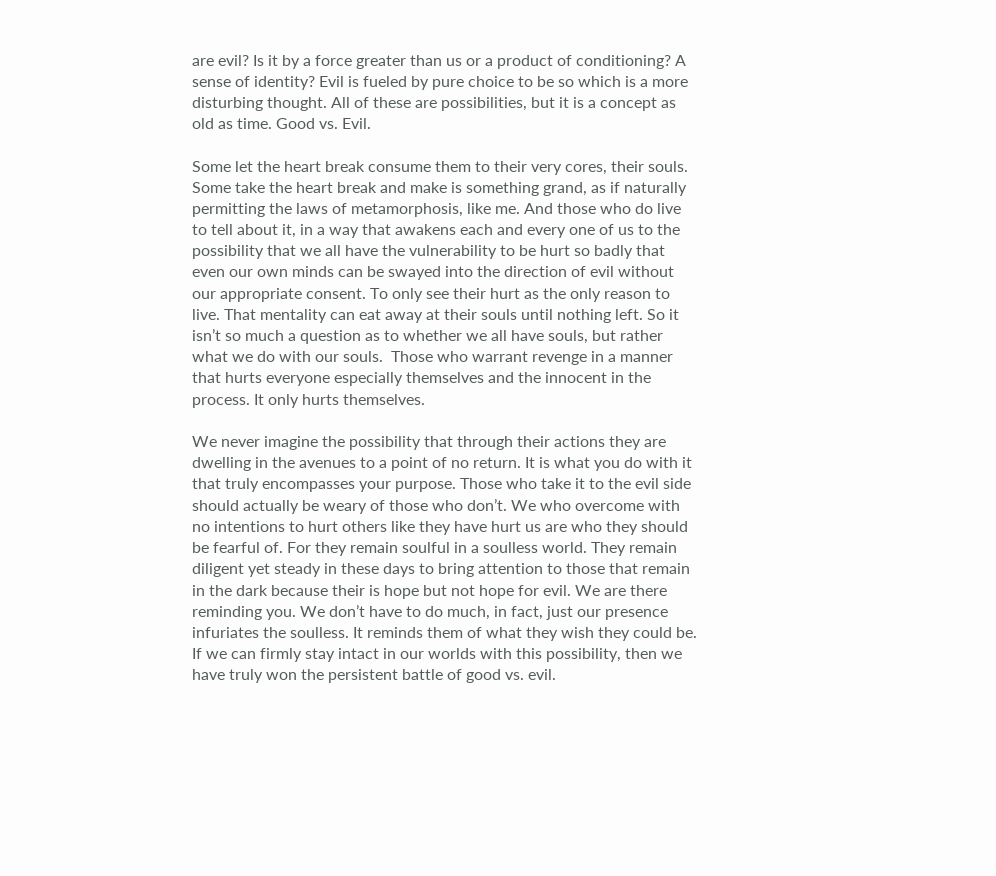are evil? Is it by a force greater than us or a product of conditioning? A sense of identity? Evil is fueled by pure choice to be so which is a more disturbing thought. All of these are possibilities, but it is a concept as old as time. Good vs. Evil.

Some let the heart break consume them to their very cores, their souls. Some take the heart break and make is something grand, as if naturally permitting the laws of metamorphosis, like me. And those who do live to tell about it, in a way that awakens each and every one of us to the possibility that we all have the vulnerability to be hurt so badly that even our own minds can be swayed into the direction of evil without our appropriate consent. To only see their hurt as the only reason to live. That mentality can eat away at their souls until nothing left. So it isn’t so much a question as to whether we all have souls, but rather what we do with our souls.  Those who warrant revenge in a manner that hurts everyone especially themselves and the innocent in the process. It only hurts themselves.

We never imagine the possibility that through their actions they are dwelling in the avenues to a point of no return. It is what you do with it that truly encompasses your purpose. Those who take it to the evil side should actually be weary of those who don’t. We who overcome with no intentions to hurt others like they have hurt us are who they should be fearful of. For they remain soulful in a soulless world. They remain diligent yet steady in these days to bring attention to those that remain in the dark because their is hope but not hope for evil. We are there reminding you. We don’t have to do much, in fact, just our presence infuriates the soulless. It reminds them of what they wish they could be. If we can firmly stay intact in our worlds with this possibility, then we have truly won the persistent battle of good vs. evil.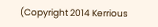(Copyright 2014 Kerrious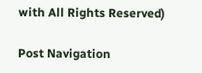with All Rights Reserved)

Post Navigation